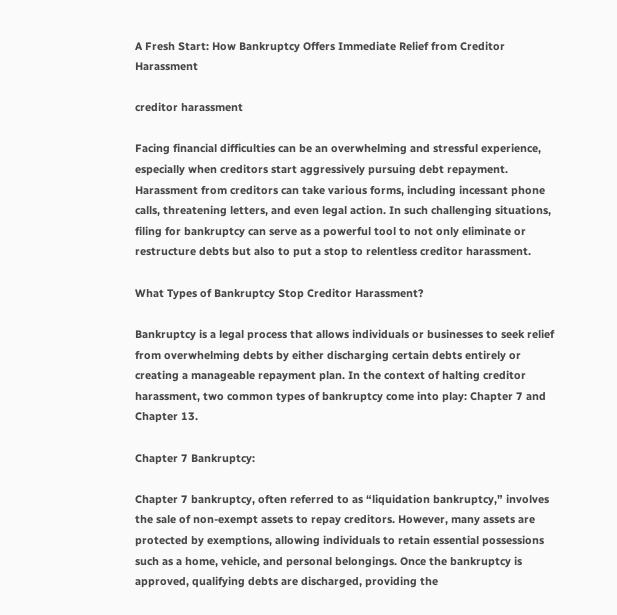A Fresh Start: How Bankruptcy Offers Immediate Relief from Creditor Harassment

creditor harassment

Facing financial difficulties can be an overwhelming and stressful experience, especially when creditors start aggressively pursuing debt repayment. Harassment from creditors can take various forms, including incessant phone calls, threatening letters, and even legal action. In such challenging situations, filing for bankruptcy can serve as a powerful tool to not only eliminate or restructure debts but also to put a stop to relentless creditor harassment.

What Types of Bankruptcy Stop Creditor Harassment?

Bankruptcy is a legal process that allows individuals or businesses to seek relief from overwhelming debts by either discharging certain debts entirely or creating a manageable repayment plan. In the context of halting creditor harassment, two common types of bankruptcy come into play: Chapter 7 and Chapter 13.

Chapter 7 Bankruptcy:

Chapter 7 bankruptcy, often referred to as “liquidation bankruptcy,” involves the sale of non-exempt assets to repay creditors. However, many assets are protected by exemptions, allowing individuals to retain essential possessions such as a home, vehicle, and personal belongings. Once the bankruptcy is approved, qualifying debts are discharged, providing the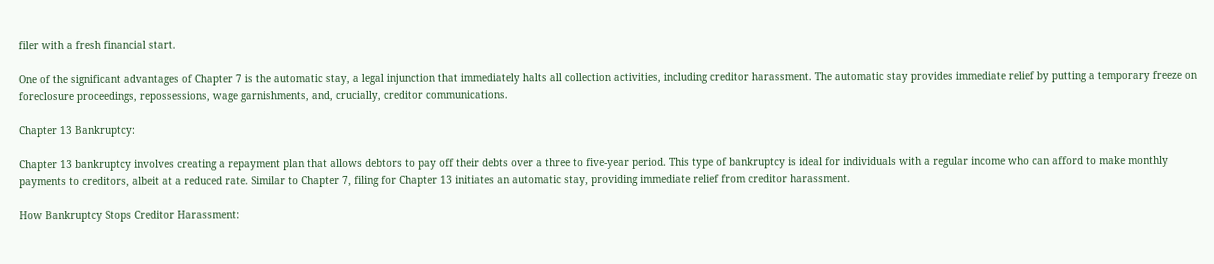filer with a fresh financial start.

One of the significant advantages of Chapter 7 is the automatic stay, a legal injunction that immediately halts all collection activities, including creditor harassment. The automatic stay provides immediate relief by putting a temporary freeze on foreclosure proceedings, repossessions, wage garnishments, and, crucially, creditor communications.

Chapter 13 Bankruptcy:

Chapter 13 bankruptcy involves creating a repayment plan that allows debtors to pay off their debts over a three to five-year period. This type of bankruptcy is ideal for individuals with a regular income who can afford to make monthly payments to creditors, albeit at a reduced rate. Similar to Chapter 7, filing for Chapter 13 initiates an automatic stay, providing immediate relief from creditor harassment.

How Bankruptcy Stops Creditor Harassment: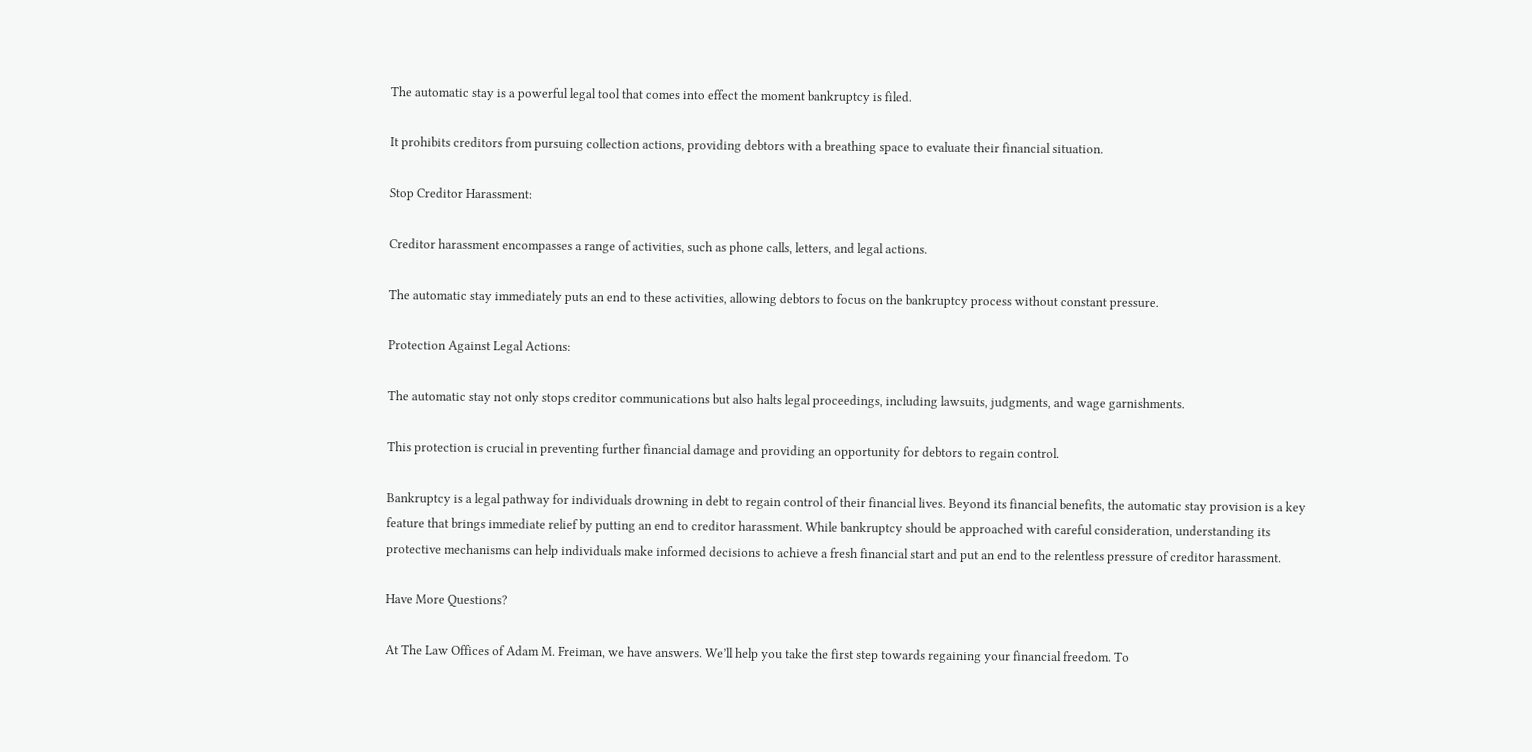The automatic stay is a powerful legal tool that comes into effect the moment bankruptcy is filed.

It prohibits creditors from pursuing collection actions, providing debtors with a breathing space to evaluate their financial situation.

Stop Creditor Harassment:

Creditor harassment encompasses a range of activities, such as phone calls, letters, and legal actions.

The automatic stay immediately puts an end to these activities, allowing debtors to focus on the bankruptcy process without constant pressure.

Protection Against Legal Actions:

The automatic stay not only stops creditor communications but also halts legal proceedings, including lawsuits, judgments, and wage garnishments.

This protection is crucial in preventing further financial damage and providing an opportunity for debtors to regain control.

Bankruptcy is a legal pathway for individuals drowning in debt to regain control of their financial lives. Beyond its financial benefits, the automatic stay provision is a key feature that brings immediate relief by putting an end to creditor harassment. While bankruptcy should be approached with careful consideration, understanding its protective mechanisms can help individuals make informed decisions to achieve a fresh financial start and put an end to the relentless pressure of creditor harassment.

Have More Questions?

At The Law Offices of Adam M. Freiman, we have answers. We’ll help you take the first step towards regaining your financial freedom. To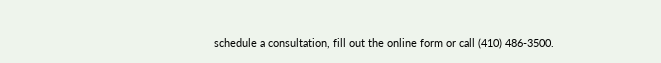schedule a consultation, fill out the online form or call (410) 486-3500.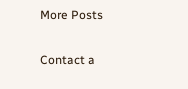More Posts

Contact a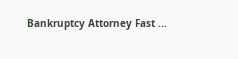Bankruptcy Attorney Fast ...